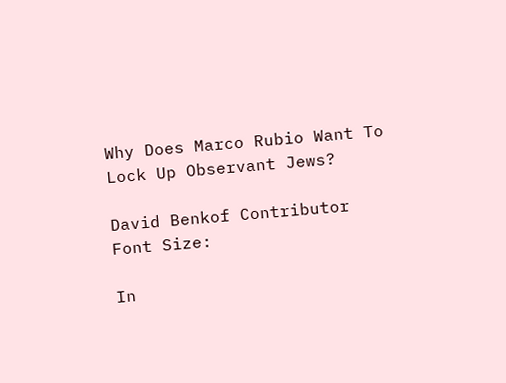Why Does Marco Rubio Want To Lock Up Observant Jews?

David Benkof Contributor
Font Size:

In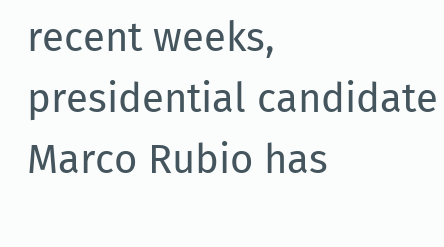recent weeks, presidential candidate Marco Rubio has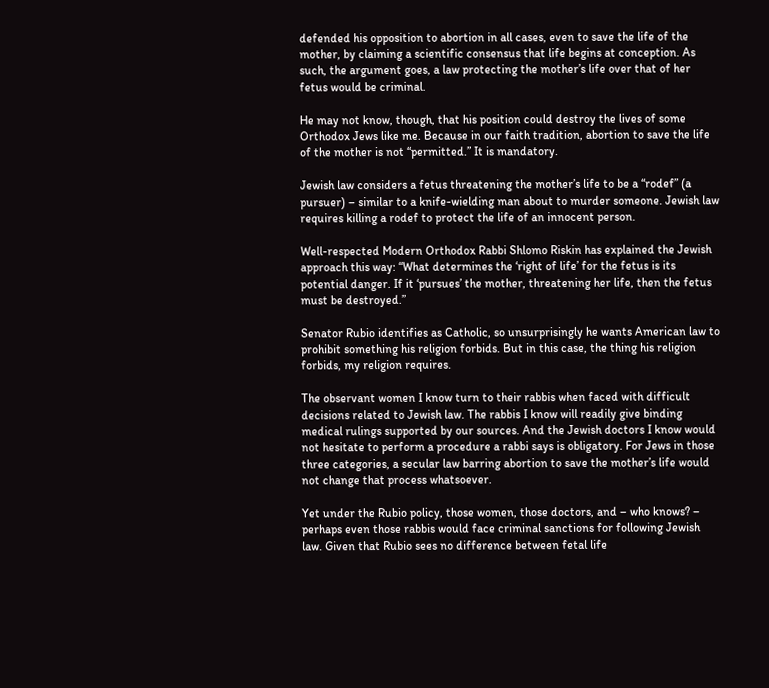defended his opposition to abortion in all cases, even to save the life of the mother, by claiming a scientific consensus that life begins at conception. As such, the argument goes, a law protecting the mother’s life over that of her fetus would be criminal.

He may not know, though, that his position could destroy the lives of some Orthodox Jews like me. Because in our faith tradition, abortion to save the life of the mother is not “permitted.” It is mandatory.

Jewish law considers a fetus threatening the mother’s life to be a “rodef” (a pursuer) – similar to a knife-wielding man about to murder someone. Jewish law requires killing a rodef to protect the life of an innocent person.

Well-respected Modern Orthodox Rabbi Shlomo Riskin has explained the Jewish approach this way: “What determines the ‘right of life’ for the fetus is its potential danger. If it ‘pursues’ the mother, threatening her life, then the fetus must be destroyed.”

Senator Rubio identifies as Catholic, so unsurprisingly he wants American law to prohibit something his religion forbids. But in this case, the thing his religion forbids, my religion requires.

The observant women I know turn to their rabbis when faced with difficult decisions related to Jewish law. The rabbis I know will readily give binding medical rulings supported by our sources. And the Jewish doctors I know would not hesitate to perform a procedure a rabbi says is obligatory. For Jews in those three categories, a secular law barring abortion to save the mother’s life would not change that process whatsoever.

Yet under the Rubio policy, those women, those doctors, and – who knows? – perhaps even those rabbis would face criminal sanctions for following Jewish law. Given that Rubio sees no difference between fetal life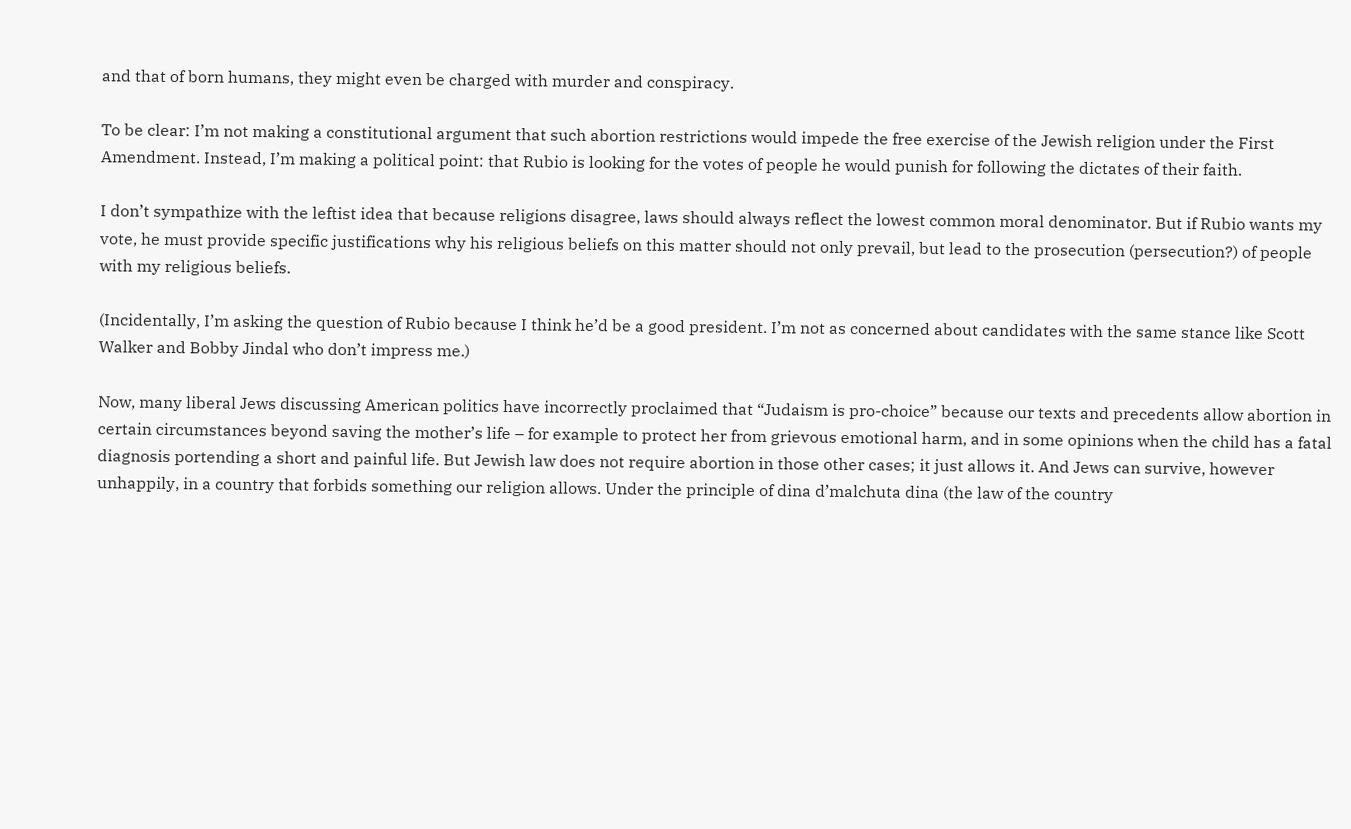and that of born humans, they might even be charged with murder and conspiracy.

To be clear: I’m not making a constitutional argument that such abortion restrictions would impede the free exercise of the Jewish religion under the First Amendment. Instead, I’m making a political point: that Rubio is looking for the votes of people he would punish for following the dictates of their faith.

I don’t sympathize with the leftist idea that because religions disagree, laws should always reflect the lowest common moral denominator. But if Rubio wants my vote, he must provide specific justifications why his religious beliefs on this matter should not only prevail, but lead to the prosecution (persecution?) of people with my religious beliefs.

(Incidentally, I’m asking the question of Rubio because I think he’d be a good president. I’m not as concerned about candidates with the same stance like Scott Walker and Bobby Jindal who don’t impress me.)

Now, many liberal Jews discussing American politics have incorrectly proclaimed that “Judaism is pro-choice” because our texts and precedents allow abortion in certain circumstances beyond saving the mother’s life – for example to protect her from grievous emotional harm, and in some opinions when the child has a fatal diagnosis portending a short and painful life. But Jewish law does not require abortion in those other cases; it just allows it. And Jews can survive, however unhappily, in a country that forbids something our religion allows. Under the principle of dina d’malchuta dina (the law of the country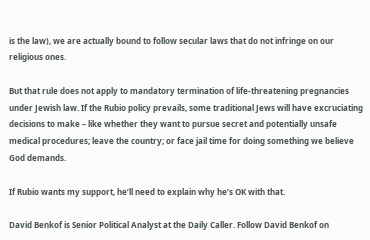is the law), we are actually bound to follow secular laws that do not infringe on our religious ones.

But that rule does not apply to mandatory termination of life-threatening pregnancies under Jewish law. If the Rubio policy prevails, some traditional Jews will have excruciating decisions to make – like whether they want to pursue secret and potentially unsafe medical procedures; leave the country; or face jail time for doing something we believe God demands.

If Rubio wants my support, he’ll need to explain why he’s OK with that.

David Benkof is Senior Political Analyst at the Daily Caller. Follow David Benkof on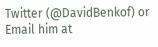Twitter (@DavidBenkof) or Email him at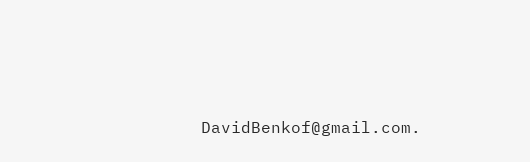DavidBenkof@gmail.com.